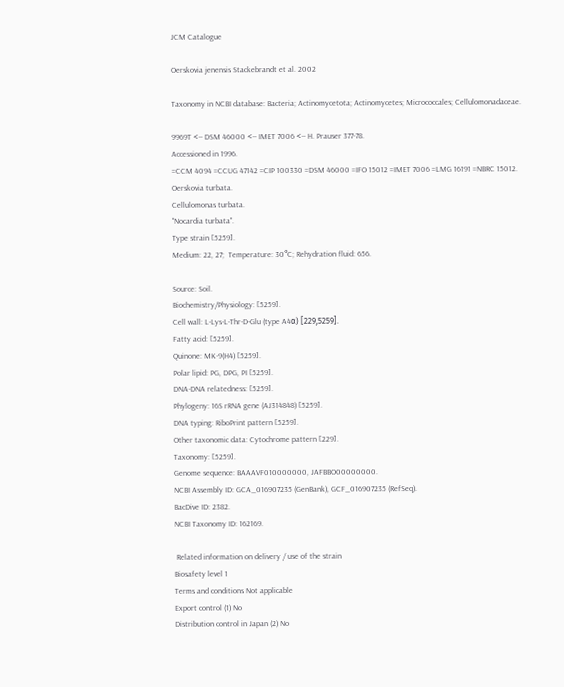JCM Catalogue

Oerskovia jenensis Stackebrandt et al. 2002

Taxonomy in NCBI database: Bacteria; Actinomycetota; Actinomycetes; Micrococcales; Cellulomonadaceae.

9969T <-- DSM 46000 <-- IMET 7006 <-- H. Prauser 377-78.
Accessioned in 1996.
=CCM 4094 =CCUG 47142 =CIP 100330 =DSM 46000 =IFO 15012 =IMET 7006 =LMG 16191 =NBRC 15012.
Oerskovia turbata.
Cellulomonas turbata.
"Nocardia turbata".
Type strain [5259].
Medium: 22, 27;  Temperature: 30°C; Rehydration fluid: 656.

Source: Soil.
Biochemistry/Physiology: [5259].
Cell wall: L-Lys-L-Thr-D-Glu (type A4α) [229,5259].
Fatty acid: [5259].
Quinone: MK-9(H4) [5259].
Polar lipid: PG, DPG, PI [5259].
DNA-DNA relatedness: [5259].
Phylogeny: 16S rRNA gene (AJ314848) [5259].
DNA typing: RiboPrint pattern [5259].
Other taxonomic data: Cytochrome pattern [229].
Taxonomy: [5259].
Genome sequence: BAAAVF010000000, JAFBBO00000000.
NCBI Assembly ID: GCA_016907235 (GenBank), GCF_016907235 (RefSeq).
BacDive ID: 2382.
NCBI Taxonomy ID: 162169.

 Related information on delivery / use of the strain
Biosafety level 1
Terms and conditions Not applicable
Export control (1) No
Distribution control in Japan (2) No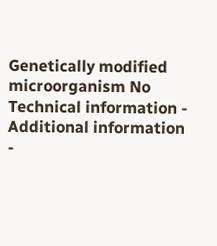Genetically modified microorganism No
Technical information -
Additional information -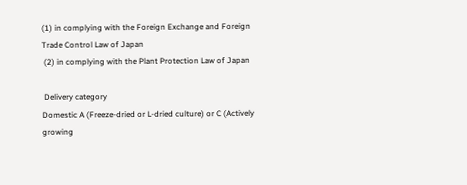(1) in complying with the Foreign Exchange and Foreign Trade Control Law of Japan
 (2) in complying with the Plant Protection Law of Japan

 Delivery category
Domestic A (Freeze-dried or L-dried culture) or C (Actively growing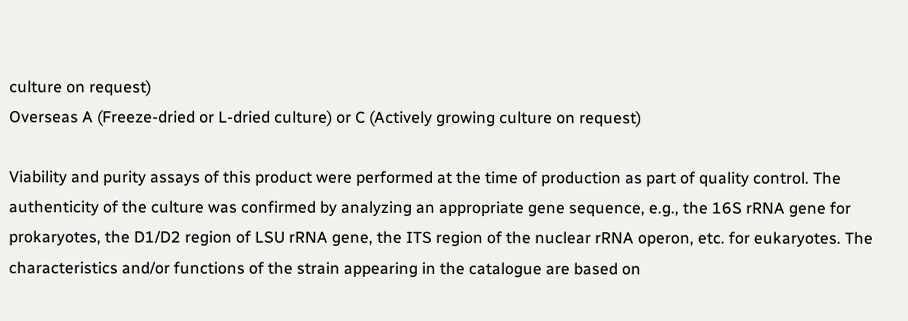culture on request)
Overseas A (Freeze-dried or L-dried culture) or C (Actively growing culture on request)

Viability and purity assays of this product were performed at the time of production as part of quality control. The authenticity of the culture was confirmed by analyzing an appropriate gene sequence, e.g., the 16S rRNA gene for prokaryotes, the D1/D2 region of LSU rRNA gene, the ITS region of the nuclear rRNA operon, etc. for eukaryotes. The characteristics and/or functions of the strain appearing in the catalogue are based on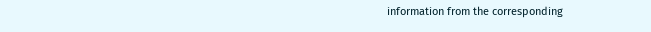information from the corresponding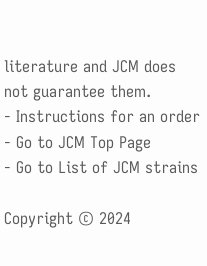literature and JCM does not guarantee them.
- Instructions for an order
- Go to JCM Top Page
- Go to List of JCM strains

Copyright © 2024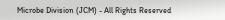Microbe Division (JCM) - All Rights Reserved